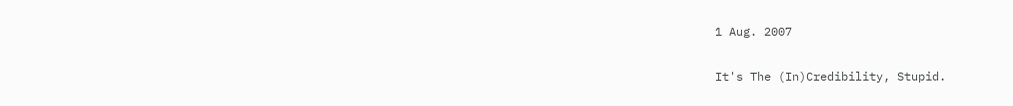1 Aug. 2007

It's The (In)Credibility, Stupid.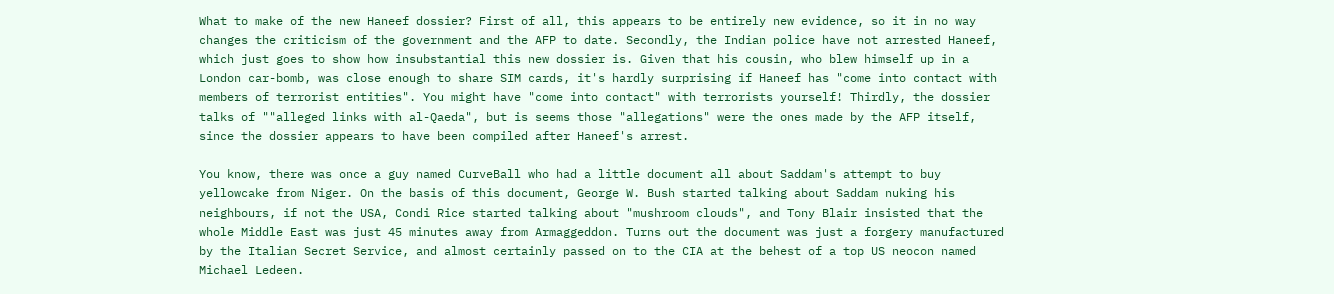What to make of the new Haneef dossier? First of all, this appears to be entirely new evidence, so it in no way changes the criticism of the government and the AFP to date. Secondly, the Indian police have not arrested Haneef, which just goes to show how insubstantial this new dossier is. Given that his cousin, who blew himself up in a London car-bomb, was close enough to share SIM cards, it's hardly surprising if Haneef has "come into contact with members of terrorist entities". You might have "come into contact" with terrorists yourself! Thirdly, the dossier talks of ""alleged links with al-Qaeda", but is seems those "allegations" were the ones made by the AFP itself, since the dossier appears to have been compiled after Haneef's arrest.

You know, there was once a guy named CurveBall who had a little document all about Saddam's attempt to buy yellowcake from Niger. On the basis of this document, George W. Bush started talking about Saddam nuking his neighbours, if not the USA, Condi Rice started talking about "mushroom clouds", and Tony Blair insisted that the whole Middle East was just 45 minutes away from Armaggeddon. Turns out the document was just a forgery manufactured by the Italian Secret Service, and almost certainly passed on to the CIA at the behest of a top US neocon named Michael Ledeen.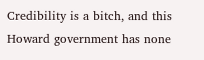Credibility is a bitch, and this Howard government has none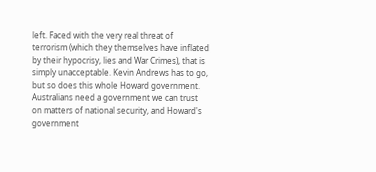left. Faced with the very real threat of terrorism (which they themselves have inflated by their hypocrisy, lies and War Crimes), that is simply unacceptable. Kevin Andrews has to go, but so does this whole Howard government. Australians need a government we can trust on matters of national security, and Howard's government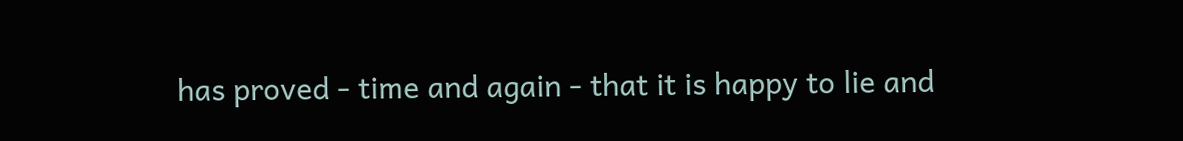has proved - time and again - that it is happy to lie and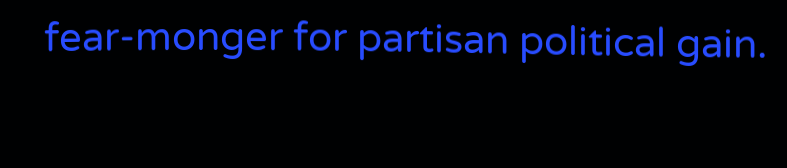fear-monger for partisan political gain.